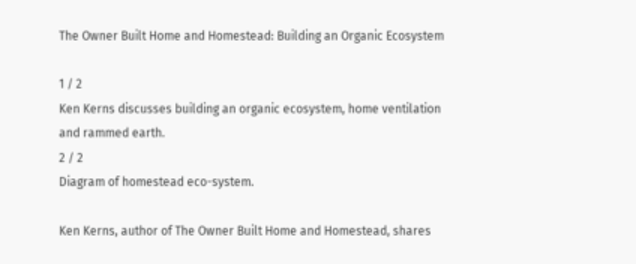The Owner Built Home and Homestead: Building an Organic Ecosystem

1 / 2
Ken Kerns discusses building an organic ecosystem, home ventilation and rammed earth.
2 / 2
Diagram of homestead eco-system.

Ken Kerns, author of The Owner Built Home and Homestead, shares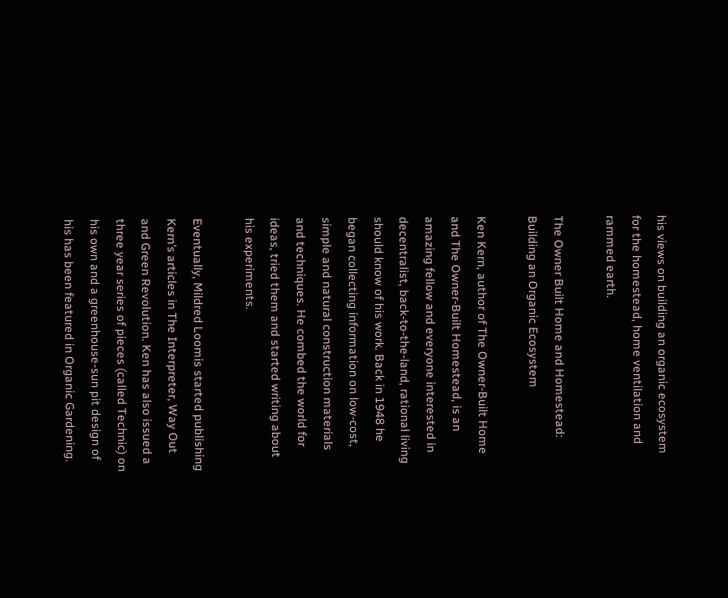his views on building an organic ecosystem for the homestead, home ventilation and rammed earth.

The Owner Built Home and Homestead: Building an Organic Ecosystem

Ken Kern, author of The Owner-Built Home and The Owner-Built Homestead, is an amazing fellow and everyone interested in decentralist, back-to-the-land, rational living should know of his work. Back in 1948 he began collecting information on low-cost, simple and natural construction materials and techniques. He combed the world for ideas, tried them and started writing about his experiments.

Eventually, Mildred Loomis started publishing Kern’s articles in The Interpreter, Way Out and Green Revolution. Ken has also issued a three year series of pieces (called Technic) on his own and a greenhouse-sun pit design of his has been featured in Organic Gardening.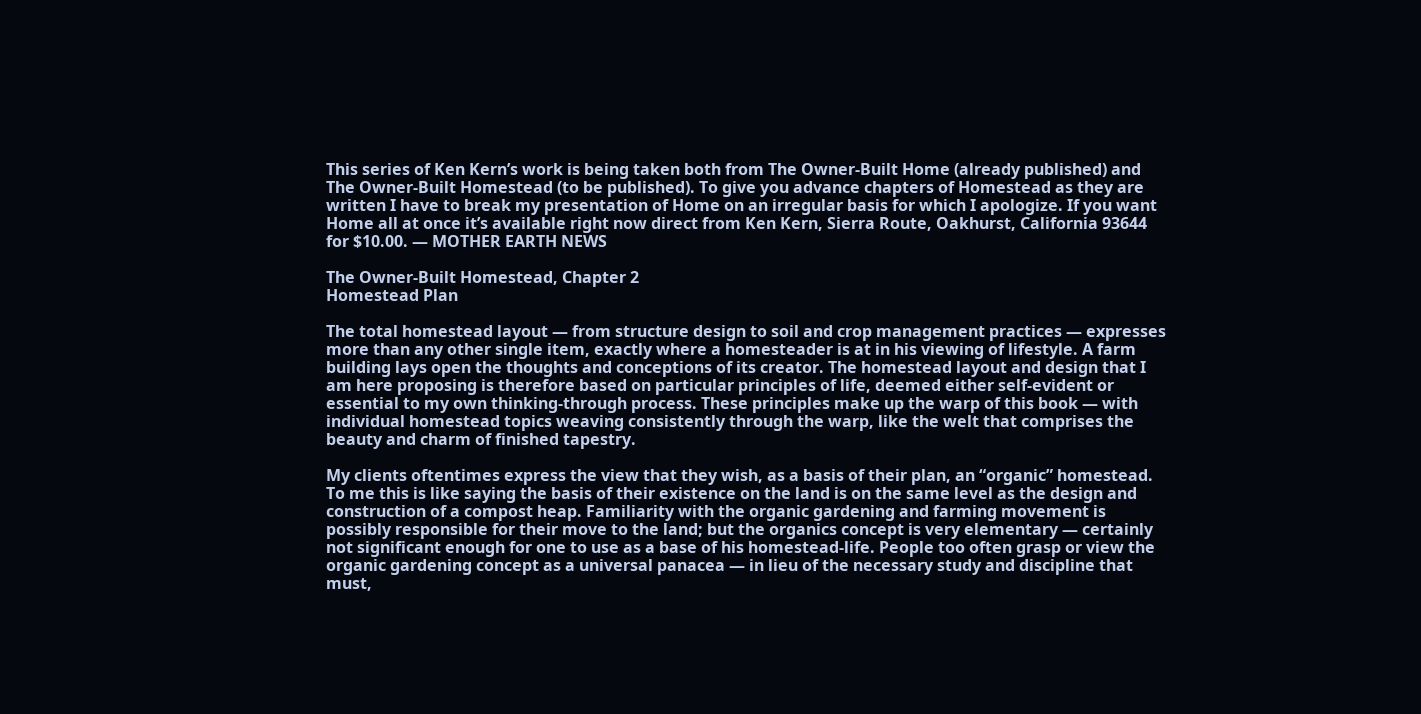This series of Ken Kern’s work is being taken both from The Owner-Built Home (already published) and The Owner-Built Homestead (to be published). To give you advance chapters of Homestead as they are written I have to break my presentation of Home on an irregular basis for which I apologize. If you want Home all at once it’s available right now direct from Ken Kern, Sierra Route, Oakhurst, California 93644 for $10.00. — MOTHER EARTH NEWS

The Owner-Built Homestead, Chapter 2
Homestead Plan

The total homestead layout — from structure design to soil and crop management practices — expresses more than any other single item, exactly where a homesteader is at in his viewing of lifestyle. A farm building lays open the thoughts and conceptions of its creator. The homestead layout and design that I am here proposing is therefore based on particular principles of life, deemed either self-evident or essential to my own thinking-through process. These principles make up the warp of this book — with individual homestead topics weaving consistently through the warp, like the welt that comprises the beauty and charm of finished tapestry.

My clients oftentimes express the view that they wish, as a basis of their plan, an “organic” homestead. To me this is like saying the basis of their existence on the land is on the same level as the design and construction of a compost heap. Familiarity with the organic gardening and farming movement is possibly responsible for their move to the land; but the organics concept is very elementary — certainly not significant enough for one to use as a base of his homestead-life. People too often grasp or view the organic gardening concept as a universal panacea — in lieu of the necessary study and discipline that must,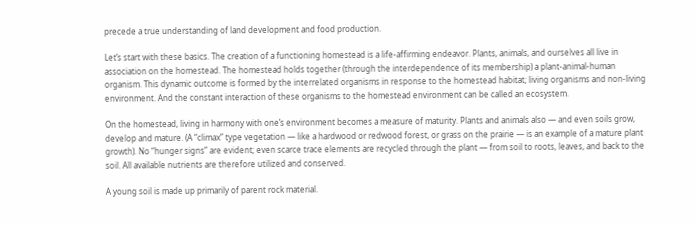precede a true understanding of land development and food production.

Let’s start with these basics. The creation of a functioning homestead is a life-affirming endeavor. Plants, animals, and ourselves all live in association on the homestead. The homestead holds together (through the interdependence of its membership) a plant-animal-human organism. This dynamic outcome is formed by the interrelated organisms in response to the homestead habitat; living organisms and non-living environment. And the constant interaction of these organisms to the homestead environment can be called an ecosystem.

On the homestead, living in harmony with one’s environment becomes a measure of maturity. Plants and animals also — and even soils grow, develop and mature. (A “climax” type vegetation — like a hardwood or redwood forest, or grass on the prairie — is an example of a mature plant growth). No “hunger signs” are evident; even scarce trace elements are recycled through the plant — from soil to roots, leaves, and back to the soil. All available nutrients are therefore utilized and conserved.

A young soil is made up primarily of parent rock material.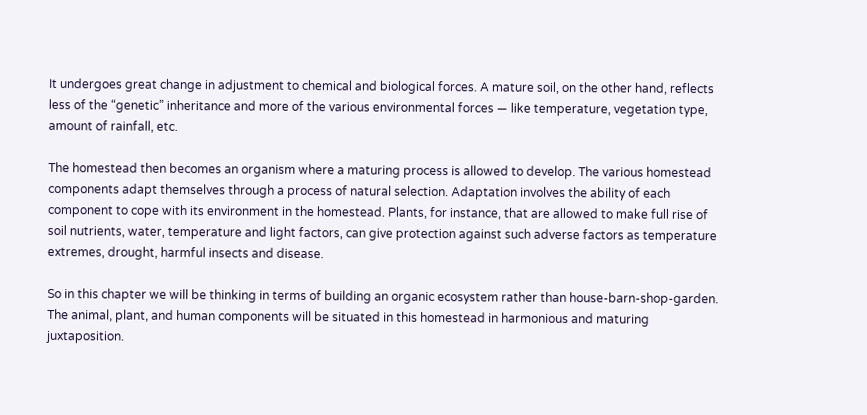It undergoes great change in adjustment to chemical and biological forces. A mature soil, on the other hand, reflects less of the “genetic” inheritance and more of the various environmental forces — like temperature, vegetation type, amount of rainfall, etc.

The homestead then becomes an organism where a maturing process is allowed to develop. The various homestead components adapt themselves through a process of natural selection. Adaptation involves the ability of each component to cope with its environment in the homestead. Plants, for instance, that are allowed to make full rise of soil nutrients, water, temperature and light factors, can give protection against such adverse factors as temperature extremes, drought, harmful insects and disease.

So in this chapter we will be thinking in terms of building an organic ecosystem rather than house-barn-shop-garden. The animal, plant, and human components will be situated in this homestead in harmonious and maturing juxtaposition.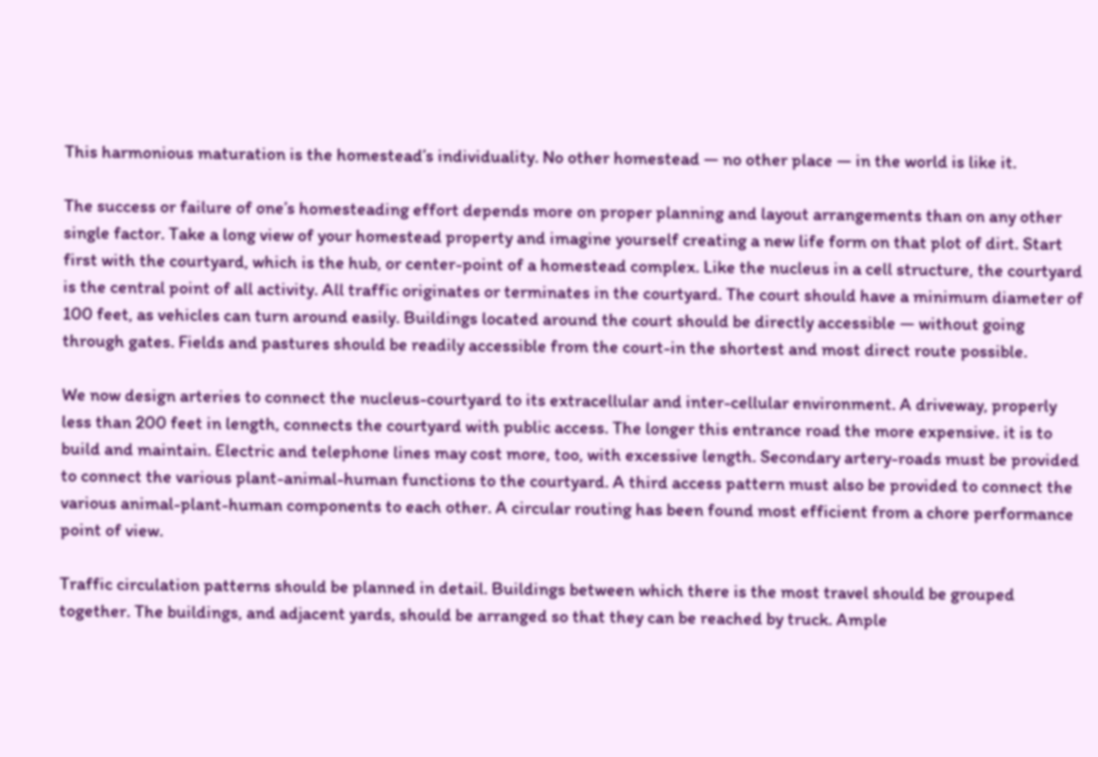This harmonious maturation is the homestead’s individuality. No other homestead — no other place — in the world is like it.

The success or failure of one’s homesteading effort depends more on proper planning and layout arrangements than on any other single factor. Take a long view of your homestead property and imagine yourself creating a new life form on that plot of dirt. Start first with the courtyard, which is the hub, or center-point of a homestead complex. Like the nucleus in a cell structure, the courtyard is the central point of all activity. All traffic originates or terminates in the courtyard. The court should have a minimum diameter of 100 feet, as vehicles can turn around easily. Buildings located around the court should be directly accessible — without going through gates. Fields and pastures should be readily accessible from the court-in the shortest and most direct route possible.

We now design arteries to connect the nucleus-courtyard to its extracellular and inter-cellular environment. A driveway, properly less than 200 feet in length, connects the courtyard with public access. The longer this entrance road the more expensive. it is to build and maintain. Electric and telephone lines may cost more, too, with excessive length. Secondary artery-roads must be provided to connect the various plant-animal-human functions to the courtyard. A third access pattern must also be provided to connect the various animal-plant-human components to each other. A circular routing has been found most efficient from a chore performance point of view.

Traffic circulation patterns should be planned in detail. Buildings between which there is the most travel should be grouped together. The buildings, and adjacent yards, should be arranged so that they can be reached by truck. Ample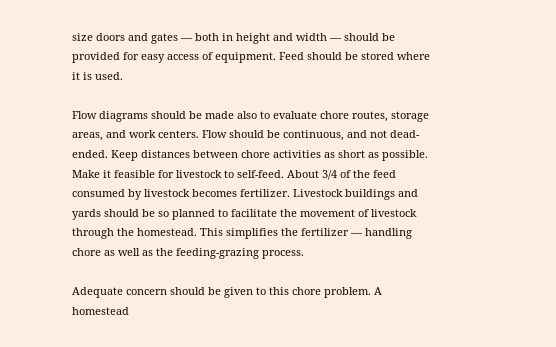size doors and gates — both in height and width — should be provided for easy access of equipment. Feed should be stored where it is used.

Flow diagrams should be made also to evaluate chore routes, storage areas, and work centers. Flow should be continuous, and not dead-ended. Keep distances between chore activities as short as possible. Make it feasible for livestock to self-feed. About 3/4 of the feed consumed by livestock becomes fertilizer. Livestock buildings and yards should be so planned to facilitate the movement of livestock through the homestead. This simplifies the fertilizer — handling chore as well as the feeding-grazing process.

Adequate concern should be given to this chore problem. A homestead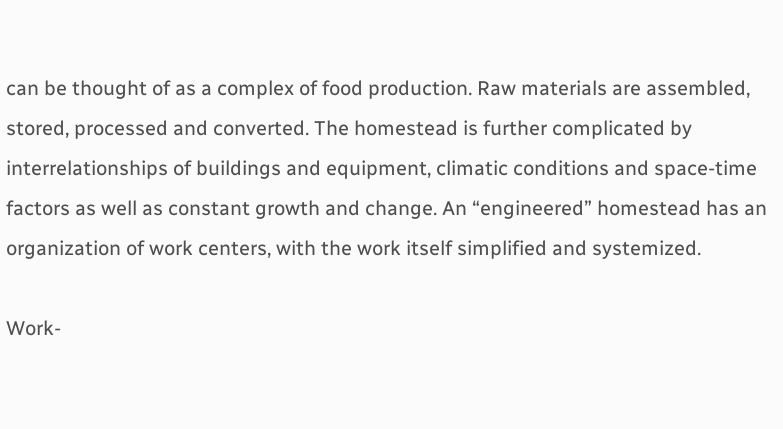can be thought of as a complex of food production. Raw materials are assembled, stored, processed and converted. The homestead is further complicated by interrelationships of buildings and equipment, climatic conditions and space-time factors as well as constant growth and change. An “engineered” homestead has an organization of work centers, with the work itself simplified and systemized.

Work-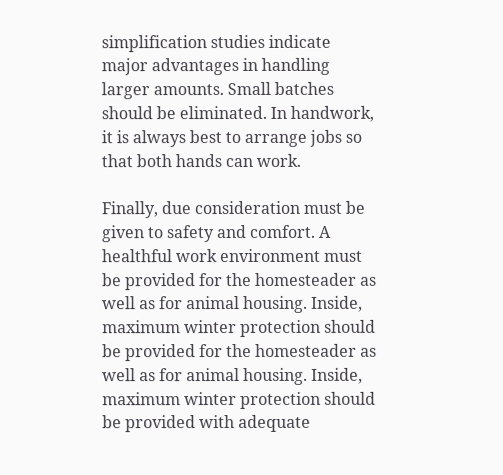simplification studies indicate major advantages in handling larger amounts. Small batches should be eliminated. In handwork, it is always best to arrange jobs so that both hands can work.

Finally, due consideration must be given to safety and comfort. A healthful work environment must be provided for the homesteader as well as for animal housing. Inside, maximum winter protection should be provided for the homesteader as well as for animal housing. Inside, maximum winter protection should be provided with adequate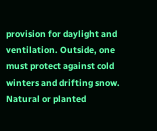provision for daylight and ventilation. Outside, one must protect against cold winters and drifting snow. Natural or planted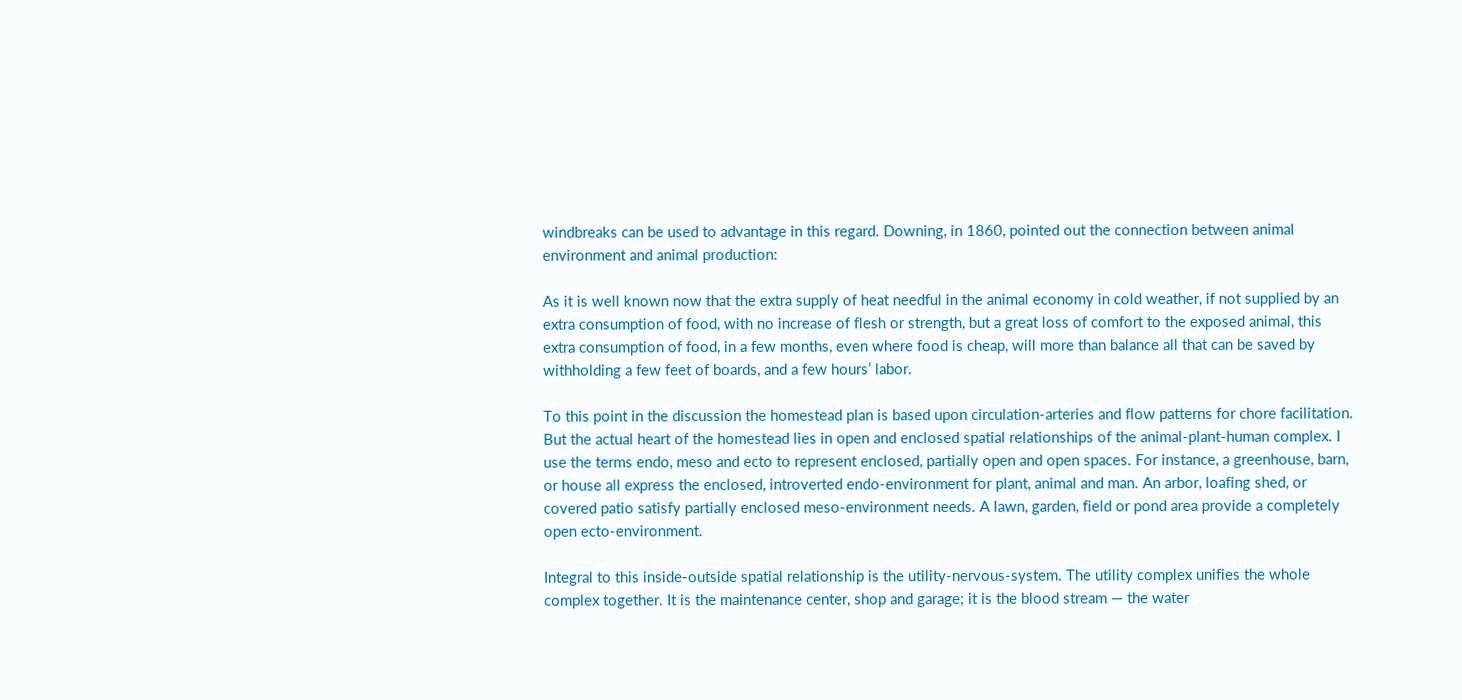windbreaks can be used to advantage in this regard. Downing, in 1860, pointed out the connection between animal environment and animal production:

As it is well known now that the extra supply of heat needful in the animal economy in cold weather, if not supplied by an extra consumption of food, with no increase of flesh or strength, but a great loss of comfort to the exposed animal, this extra consumption of food, in a few months, even where food is cheap, will more than balance all that can be saved by withholding a few feet of boards, and a few hours’ labor.

To this point in the discussion the homestead plan is based upon circulation-arteries and flow patterns for chore facilitation. But the actual heart of the homestead lies in open and enclosed spatial relationships of the animal-plant-human complex. I use the terms endo, meso and ecto to represent enclosed, partially open and open spaces. For instance, a greenhouse, barn, or house all express the enclosed, introverted endo-environment for plant, animal and man. An arbor, loafing shed, or covered patio satisfy partially enclosed meso-environment needs. A lawn, garden, field or pond area provide a completely open ecto-environment.

Integral to this inside-outside spatial relationship is the utility-nervous-system. The utility complex unifies the whole complex together. It is the maintenance center, shop and garage; it is the blood stream — the water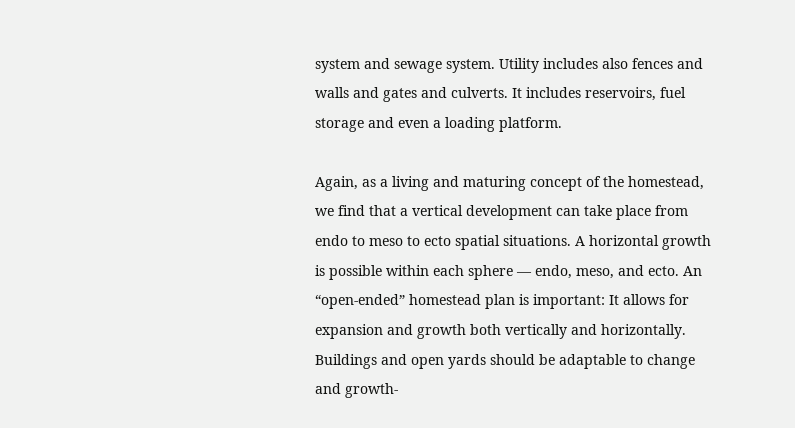system and sewage system. Utility includes also fences and walls and gates and culverts. It includes reservoirs, fuel storage and even a loading platform.

Again, as a living and maturing concept of the homestead, we find that a vertical development can take place from endo to meso to ecto spatial situations. A horizontal growth is possible within each sphere — endo, meso, and ecto. An “open-ended” homestead plan is important: It allows for expansion and growth both vertically and horizontally. Buildings and open yards should be adaptable to change and growth-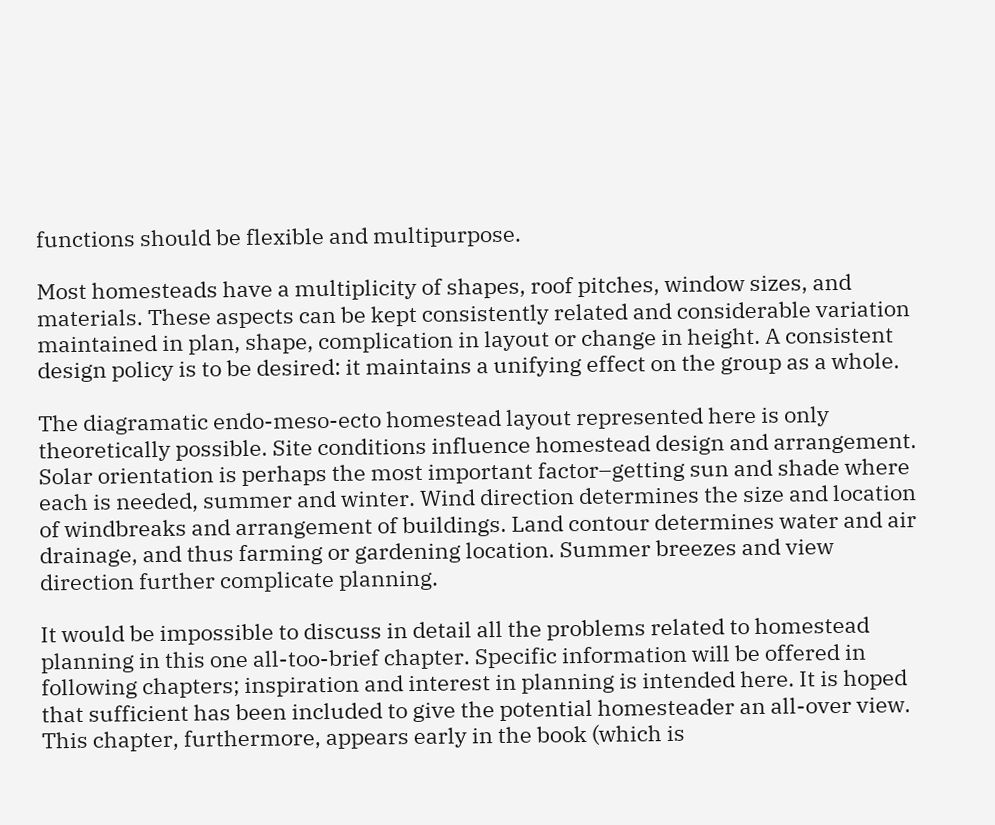functions should be flexible and multipurpose.

Most homesteads have a multiplicity of shapes, roof pitches, window sizes, and materials. These aspects can be kept consistently related and considerable variation maintained in plan, shape, complication in layout or change in height. A consistent design policy is to be desired: it maintains a unifying effect on the group as a whole.

The diagramatic endo-meso-ecto homestead layout represented here is only theoretically possible. Site conditions influence homestead design and arrangement. Solar orientation is perhaps the most important factor–getting sun and shade where each is needed, summer and winter. Wind direction determines the size and location of windbreaks and arrangement of buildings. Land contour determines water and air drainage, and thus farming or gardening location. Summer breezes and view direction further complicate planning.

It would be impossible to discuss in detail all the problems related to homestead planning in this one all-too-brief chapter. Specific information will be offered in following chapters; inspiration and interest in planning is intended here. It is hoped that sufficient has been included to give the potential homesteader an all-over view. This chapter, furthermore, appears early in the book (which is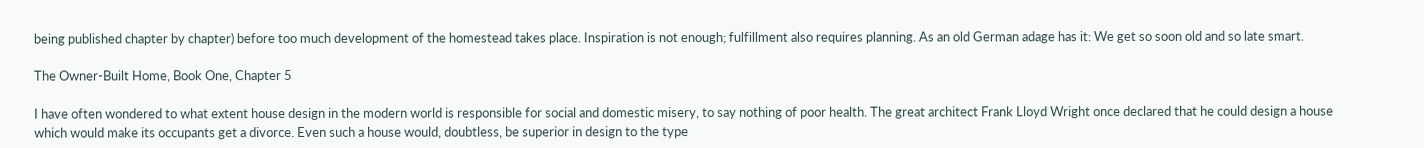being published chapter by chapter) before too much development of the homestead takes place. Inspiration is not enough; fulfillment also requires planning. As an old German adage has it: We get so soon old and so late smart.

The Owner-Built Home, Book One, Chapter 5

I have often wondered to what extent house design in the modern world is responsible for social and domestic misery, to say nothing of poor health. The great architect Frank Lloyd Wright once declared that he could design a house which would make its occupants get a divorce. Even such a house would, doubtless, be superior in design to the type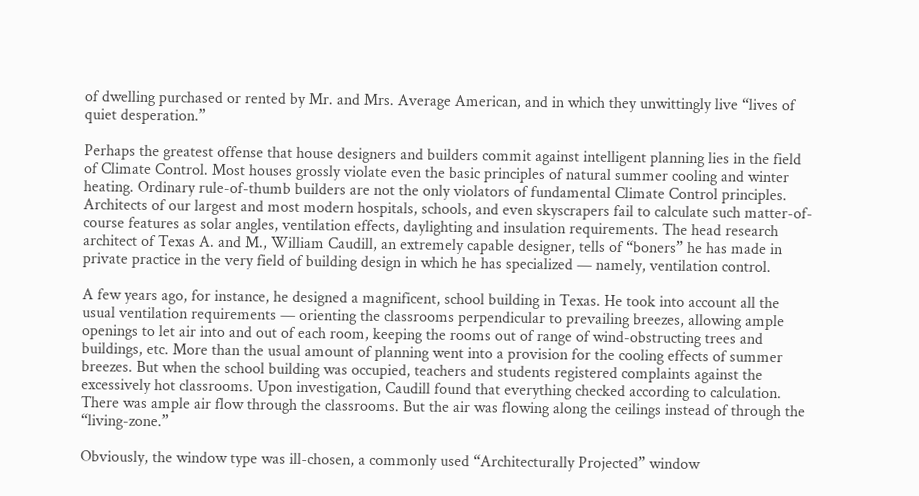of dwelling purchased or rented by Mr. and Mrs. Average American, and in which they unwittingly live “lives of quiet desperation.”

Perhaps the greatest offense that house designers and builders commit against intelligent planning lies in the field of Climate Control. Most houses grossly violate even the basic principles of natural summer cooling and winter heating. Ordinary rule-of-thumb builders are not the only violators of fundamental Climate Control principles. Architects of our largest and most modern hospitals, schools, and even skyscrapers fail to calculate such matter-of-course features as solar angles, ventilation effects, daylighting and insulation requirements. The head research architect of Texas A. and M., William Caudill, an extremely capable designer, tells of “boners” he has made in private practice in the very field of building design in which he has specialized — namely, ventilation control.

A few years ago, for instance, he designed a magnificent, school building in Texas. He took into account all the usual ventilation requirements — orienting the classrooms perpendicular to prevailing breezes, allowing ample openings to let air into and out of each room, keeping the rooms out of range of wind-obstructing trees and buildings, etc. More than the usual amount of planning went into a provision for the cooling effects of summer breezes. But when the school building was occupied, teachers and students registered complaints against the excessively hot classrooms. Upon investigation, Caudill found that everything checked according to calculation. There was ample air flow through the classrooms. But the air was flowing along the ceilings instead of through the “living-zone.”

Obviously, the window type was ill-chosen, a commonly used “Architecturally Projected” window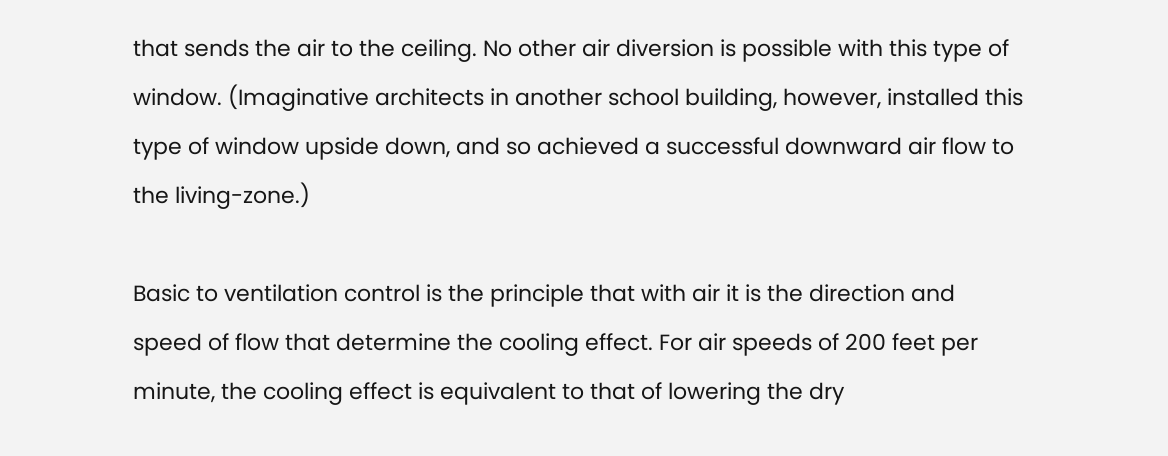that sends the air to the ceiling. No other air diversion is possible with this type of window. (Imaginative architects in another school building, however, installed this type of window upside down, and so achieved a successful downward air flow to the living-zone.)

Basic to ventilation control is the principle that with air it is the direction and speed of flow that determine the cooling effect. For air speeds of 200 feet per minute, the cooling effect is equivalent to that of lowering the dry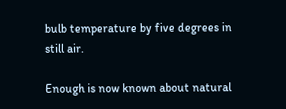bulb temperature by five degrees in still air.

Enough is now known about natural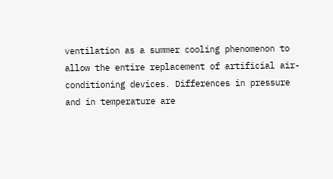ventilation as a summer cooling phenomenon to allow the entire replacement of artificial air-conditioning devices. Differences in pressure and in temperature are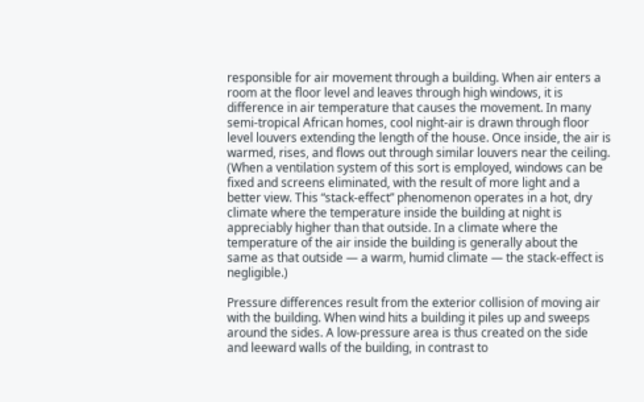responsible for air movement through a building. When air enters a room at the floor level and leaves through high windows, it is difference in air temperature that causes the movement. In many semi-tropical African homes, cool night-air is drawn through floor level louvers extending the length of the house. Once inside, the air is warmed, rises, and flows out through similar louvers near the ceiling. (When a ventilation system of this sort is employed, windows can be fixed and screens eliminated, with the result of more light and a better view. This “stack-effect” phenomenon operates in a hot, dry climate where the temperature inside the building at night is appreciably higher than that outside. In a climate where the temperature of the air inside the building is generally about the same as that outside — a warm, humid climate — the stack-effect is negligible.)

Pressure differences result from the exterior collision of moving air with the building. When wind hits a building it piles up and sweeps around the sides. A low-pressure area is thus created on the side and leeward walls of the building, in contrast to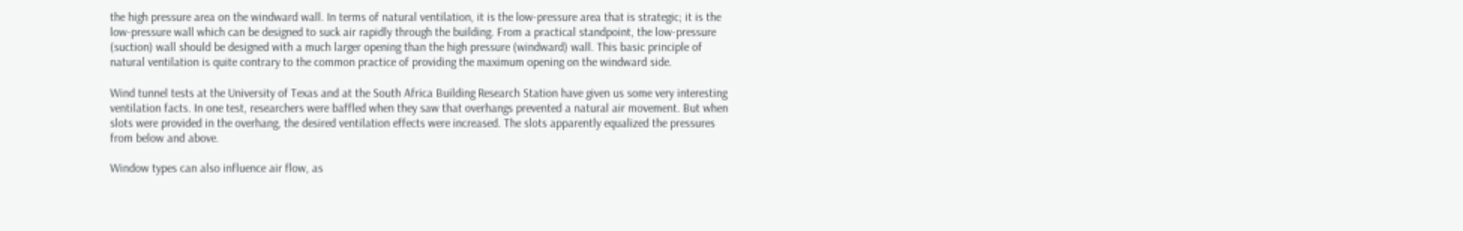the high pressure area on the windward wall. In terms of natural ventilation, it is the low-pressure area that is strategic; it is the low-pressure wall which can be designed to suck air rapidly through the building. From a practical standpoint, the low-pressure (suction) wall should be designed with a much larger opening than the high pressure (windward) wall. This basic principle of natural ventilation is quite contrary to the common practice of providing the maximum opening on the windward side.

Wind tunnel tests at the University of Texas and at the South Africa Building Research Station have given us some very interesting ventilation facts. In one test, researchers were baffled when they saw that overhangs prevented a natural air movement. But when slots were provided in the overhang, the desired ventilation effects were increased. The slots apparently equalized the pressures from below and above.

Window types can also influence air flow, as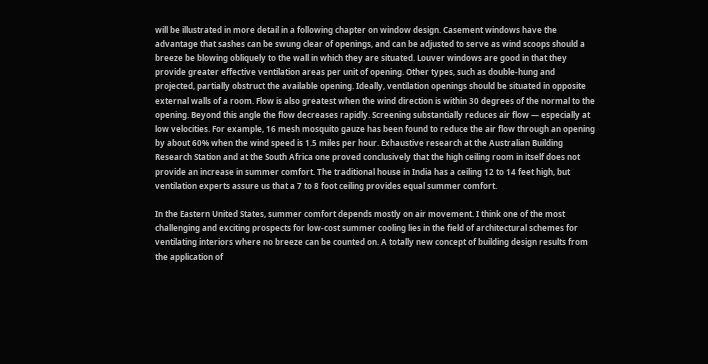will be illustrated in more detail in a following chapter on window design. Casement windows have the advantage that sashes can be swung clear of openings, and can be adjusted to serve as wind scoops should a breeze be blowing obliquely to the wall in which they are situated. Louver windows are good in that they provide greater effective ventilation areas per unit of opening. Other types, such as double-hung and projected, partially obstruct the available opening. Ideally, ventilation openings should be situated in opposite external walls of a room. Flow is also greatest when the wind direction is within 30 degrees of the normal to the opening. Beyond this angle the flow decreases rapidly. Screening substantially reduces air flow — especially at low velocities. For example, 16 mesh mosquito gauze has been found to reduce the air flow through an opening by about 60% when the wind speed is 1.5 miles per hour. Exhaustive research at the Australian Building Research Station and at the South Africa one proved conclusively that the high ceiling room in itself does not provide an increase in summer comfort. The traditional house in India has a ceiling 12 to 14 feet high, but ventilation experts assure us that a 7 to 8 foot ceiling provides equal summer comfort.

In the Eastern United States, summer comfort depends mostly on air movement. I think one of the most challenging and exciting prospects for low-cost summer cooling lies in the field of architectural schemes for ventilating interiors where no breeze can be counted on. A totally new concept of building design results from the application of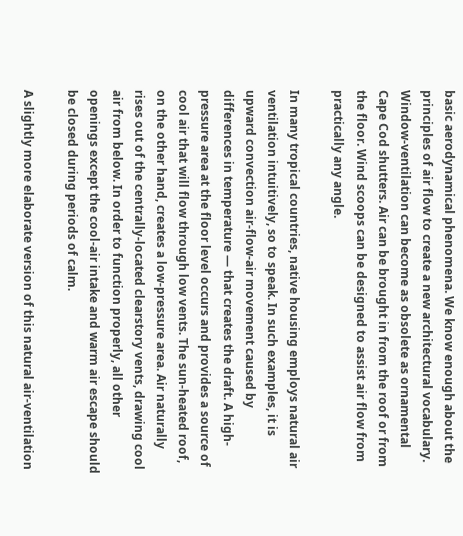basic aerodynamical phenomena. We know enough about the principles of air flow to create a new architectural vocabulary. Window-ventilation can become as obsolete as ornamental Cape Cod shutters. Air can be brought in from the roof or from the floor. Wind scoops can be designed to assist air flow from practically any angle.

In many tropical countries, native housing employs natural air ventilation intuitively, so to speak. In such examples, it is upward convection air-flow-air movement caused by differences in temperature — that creates the draft. A high-pressure area at the floor level occurs and provides a source of cool air that will flow through low vents. The sun-heated roof, on the other hand, creates a low-pressure area. Air naturally rises out of the centrally-located clearstory vents, drawing cool air from below. In order to function properly, all other openings except the cool-air intake and warm air escape should be closed during periods of calm.

A slightly more elaborate version of this natural air-ventilation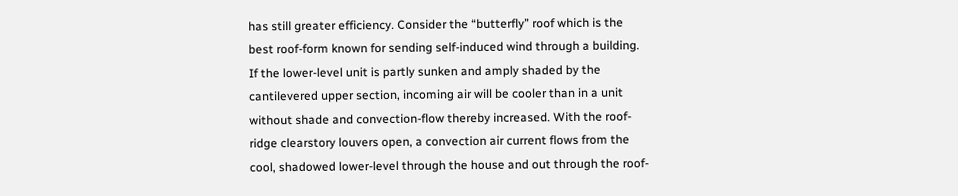has still greater efficiency. Consider the “butterfly” roof which is the best roof-form known for sending self-induced wind through a building. If the lower-level unit is partly sunken and amply shaded by the cantilevered upper section, incoming air will be cooler than in a unit without shade and convection-flow thereby increased. With the roof-ridge clearstory louvers open, a convection air current flows from the cool, shadowed lower-level through the house and out through the roof-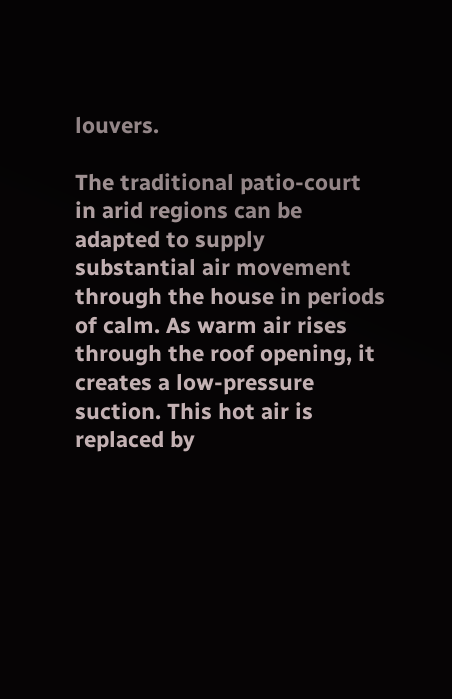louvers.

The traditional patio-court in arid regions can be adapted to supply substantial air movement through the house in periods of calm. As warm air rises through the roof opening, it creates a low-pressure suction. This hot air is replaced by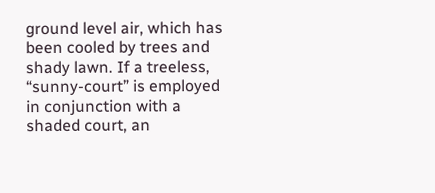ground level air, which has been cooled by trees and shady lawn. If a treeless, “sunny-court” is employed in conjunction with a shaded court, an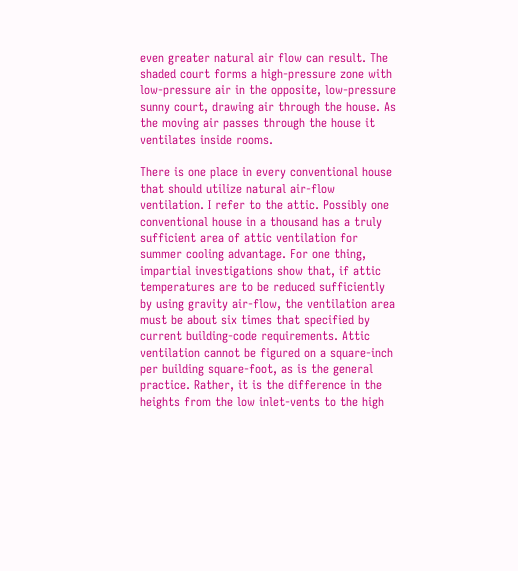even greater natural air flow can result. The shaded court forms a high-pressure zone with low-pressure air in the opposite, low-pressure sunny court, drawing air through the house. As the moving air passes through the house it ventilates inside rooms.

There is one place in every conventional house that should utilize natural air-flow ventilation. I refer to the attic. Possibly one conventional house in a thousand has a truly sufficient area of attic ventilation for summer cooling advantage. For one thing, impartial investigations show that, if attic temperatures are to be reduced sufficiently by using gravity air-flow, the ventilation area must be about six times that specified by current building-code requirements. Attic ventilation cannot be figured on a square-inch per building square-foot, as is the general practice. Rather, it is the difference in the heights from the low inlet-vents to the high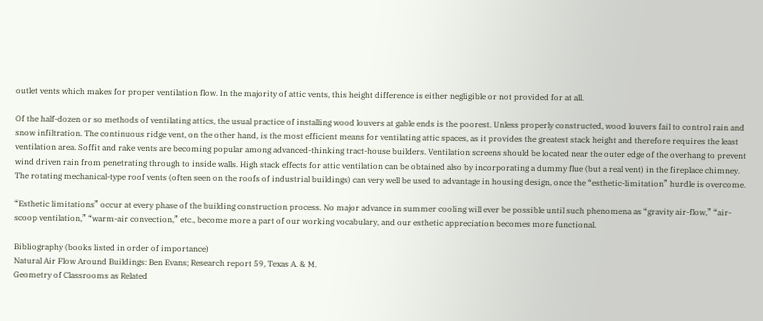outlet vents which makes for proper ventilation flow. In the majority of attic vents, this height difference is either negligible or not provided for at all.

Of the half-dozen or so methods of ventilating attics, the usual practice of installing wood louvers at gable ends is the poorest. Unless properly constructed, wood louvers fail to control rain and snow infiltration. The continuous ridge vent, on the other hand, is the most efficient means for ventilating attic spaces, as it provides the greatest stack height and therefore requires the least ventilation area. Soffit and rake vents are becoming popular among advanced-thinking tract-house builders. Ventilation screens should be located near the outer edge of the overhang to prevent wind driven rain from penetrating through to inside walls. High stack effects for attic ventilation can be obtained also by incorporating a dummy flue (but a real vent) in the fireplace chimney. The rotating mechanical-type roof vents (often seen on the roofs of industrial buildings) can very well be used to advantage in housing design, once the “esthetic-limitation” hurdle is overcome.

“Esthetic limitations” occur at every phase of the building construction process. No major advance in summer cooling will ever be possible until such phenomena as “gravity air-flow,” “air-scoop ventilation,” “warm-air convection,” etc., become more a part of our working vocabulary, and our esthetic appreciation becomes more functional.

Bibliography (books listed in order of importance)
Natural Air Flow Around Buildings: Ben Evans; Research report 59, Texas A. & M.
Geometry of Classrooms as Related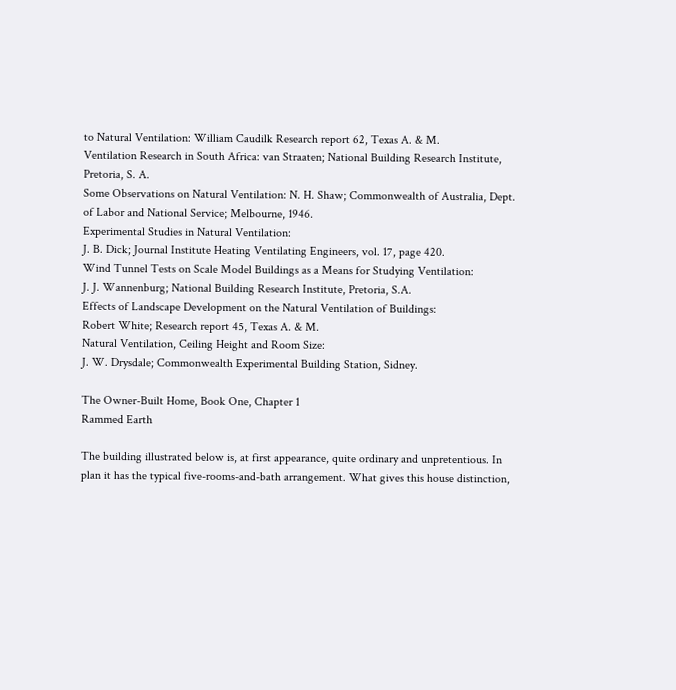to Natural Ventilation: William Caudilk Research report 62, Texas A. & M.
Ventilation Research in South Africa: van Straaten; National Building Research Institute, Pretoria, S. A.
Some Observations on Natural Ventilation: N. H. Shaw; Commonwealth of Australia, Dept. of Labor and National Service; Melbourne, 1946.
Experimental Studies in Natural Ventilation:
J. B. Dick; Journal Institute Heating Ventilating Engineers, vol. 17, page 420.
Wind Tunnel Tests on Scale Model Buildings as a Means for Studying Ventilation:
J. J. Wannenburg; National Building Research Institute, Pretoria, S.A.
Effects of Landscape Development on the Natural Ventilation of Buildings:
Robert White; Research report 45, Texas A. & M.
Natural Ventilation, Ceiling Height and Room Size:
J. W. Drysdale; Commonwealth Experimental Building Station, Sidney.

The Owner-Built Home, Book One, Chapter 1
Rammed Earth

The building illustrated below is, at first appearance, quite ordinary and unpretentious. In plan it has the typical five-rooms-and-bath arrangement. What gives this house distinction,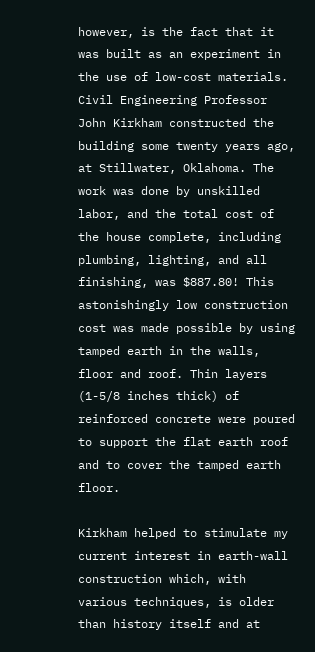however, is the fact that it was built as an experiment in the use of low-cost materials. Civil Engineering Professor John Kirkham constructed the building some twenty years ago, at Stillwater, Oklahoma. The work was done by unskilled labor, and the total cost of the house complete, including plumbing, lighting, and all finishing, was $887.80! This astonishingly low construction cost was made possible by using tamped earth in the walls, floor and roof. Thin layers (1-5/8 inches thick) of reinforced concrete were poured to support the flat earth roof and to cover the tamped earth floor.

Kirkham helped to stimulate my current interest in earth-wall construction which, with various techniques, is older than history itself and at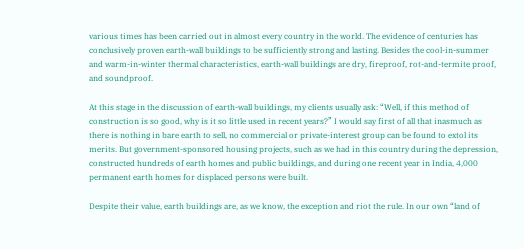various times has been carried out in almost every country in the world. The evidence of centuries has conclusively proven earth-wall buildings to be sufficiently strong and lasting. Besides the cool-in-summer and warm-in-winter thermal characteristics, earth-wall buildings are dry, fireproof, rot-and-termite proof, and soundproof.

At this stage in the discussion of earth-wall buildings, my clients usually ask: “Well, if this method of construction is so good, why is it so little used in recent years?” I would say first of all that inasmuch as there is nothing in bare earth to sell, no commercial or private-interest group can be found to extol its merits. But government-sponsored housing projects, such as we had in this country during the depression, constructed hundreds of earth homes and public buildings, and during one recent year in India, 4,000 permanent earth homes for displaced persons were built.

Despite their value, earth buildings are, as we know, the exception and riot the rule. In our own “land of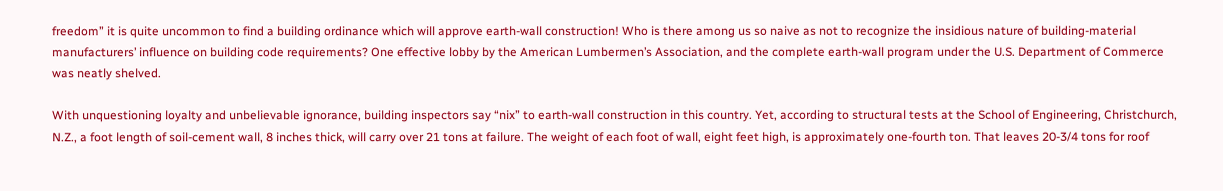freedom” it is quite uncommon to find a building ordinance which will approve earth-wall construction! Who is there among us so naive as not to recognize the insidious nature of building-material manufacturers’ influence on building code requirements? One effective lobby by the American Lumbermen’s Association, and the complete earth-wall program under the U.S. Department of Commerce was neatly shelved.

With unquestioning loyalty and unbelievable ignorance, building inspectors say “nix” to earth-wall construction in this country. Yet, according to structural tests at the School of Engineering, Christchurch, N.Z., a foot length of soil-cement wall, 8 inches thick, will carry over 21 tons at failure. The weight of each foot of wall, eight feet high, is approximately one-fourth ton. That leaves 20-3/4 tons for roof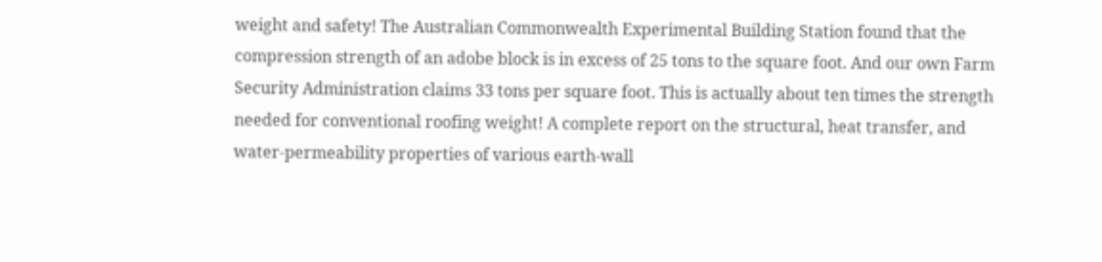weight and safety! The Australian Commonwealth Experimental Building Station found that the compression strength of an adobe block is in excess of 25 tons to the square foot. And our own Farm Security Administration claims 33 tons per square foot. This is actually about ten times the strength needed for conventional roofing weight! A complete report on the structural, heat transfer, and water-permeability properties of various earth-wall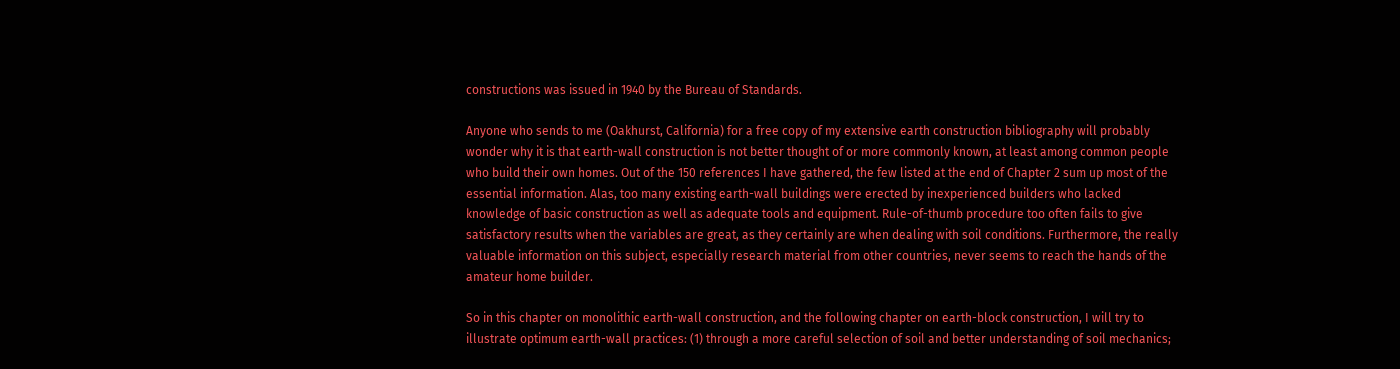constructions was issued in 1940 by the Bureau of Standards.

Anyone who sends to me (Oakhurst, California) for a free copy of my extensive earth construction bibliography will probably wonder why it is that earth-wall construction is not better thought of or more commonly known, at least among common people who build their own homes. Out of the 150 references I have gathered, the few listed at the end of Chapter 2 sum up most of the essential information. Alas, too many existing earth-wall buildings were erected by inexperienced builders who lacked knowledge of basic construction as well as adequate tools and equipment. Rule-of-thumb procedure too often fails to give satisfactory results when the variables are great, as they certainly are when dealing with soil conditions. Furthermore, the really valuable information on this subject, especially research material from other countries, never seems to reach the hands of the amateur home builder.

So in this chapter on monolithic earth-wall construction, and the following chapter on earth-block construction, I will try to illustrate optimum earth-wall practices: (1) through a more careful selection of soil and better understanding of soil mechanics;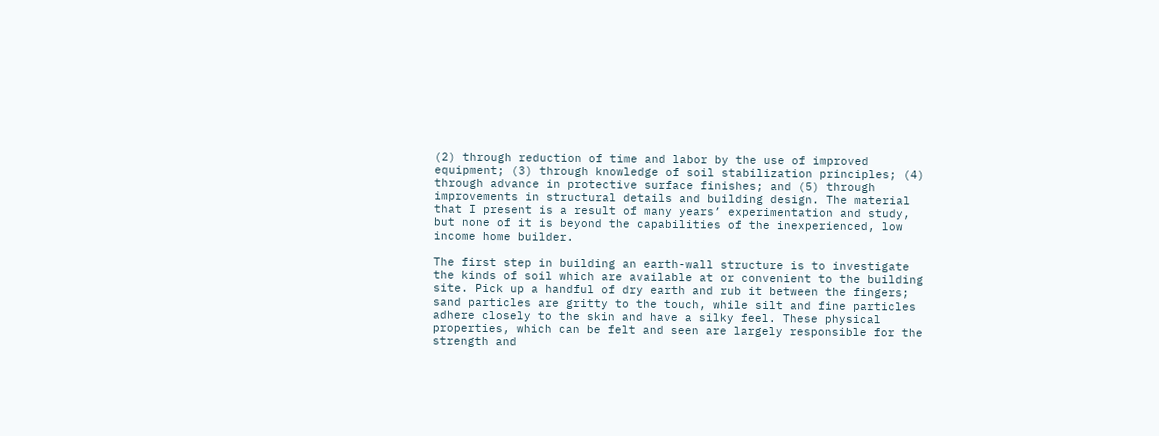(2) through reduction of time and labor by the use of improved equipment; (3) through knowledge of soil stabilization principles; (4) through advance in protective surface finishes; and (5) through improvements in structural details and building design. The material that I present is a result of many years’ experimentation and study, but none of it is beyond the capabilities of the inexperienced, low income home builder.

The first step in building an earth-wall structure is to investigate the kinds of soil which are available at or convenient to the building site. Pick up a handful of dry earth and rub it between the fingers; sand particles are gritty to the touch, while silt and fine particles adhere closely to the skin and have a silky feel. These physical properties, which can be felt and seen are largely responsible for the strength and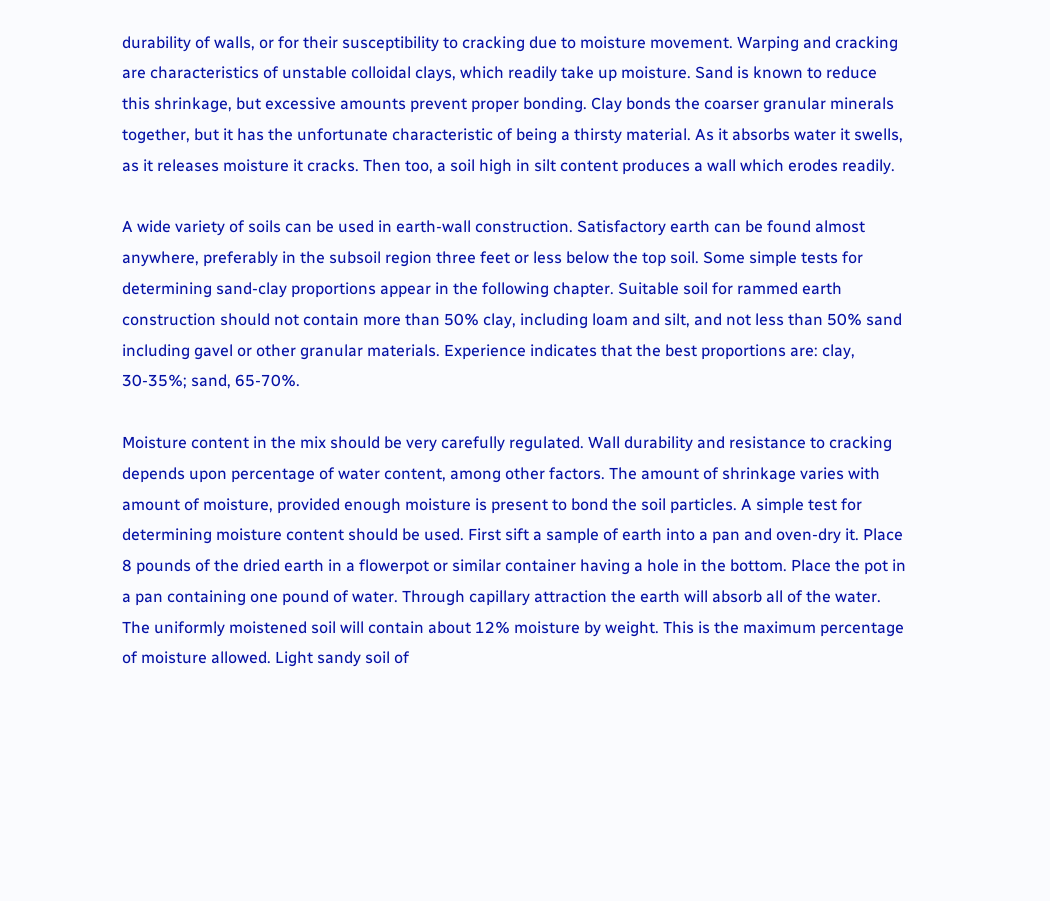durability of walls, or for their susceptibility to cracking due to moisture movement. Warping and cracking are characteristics of unstable colloidal clays, which readily take up moisture. Sand is known to reduce this shrinkage, but excessive amounts prevent proper bonding. Clay bonds the coarser granular minerals together, but it has the unfortunate characteristic of being a thirsty material. As it absorbs water it swells, as it releases moisture it cracks. Then too, a soil high in silt content produces a wall which erodes readily.

A wide variety of soils can be used in earth-wall construction. Satisfactory earth can be found almost anywhere, preferably in the subsoil region three feet or less below the top soil. Some simple tests for determining sand-clay proportions appear in the following chapter. Suitable soil for rammed earth construction should not contain more than 50% clay, including loam and silt, and not less than 50% sand including gavel or other granular materials. Experience indicates that the best proportions are: clay, 30-35%; sand, 65-70%.

Moisture content in the mix should be very carefully regulated. Wall durability and resistance to cracking depends upon percentage of water content, among other factors. The amount of shrinkage varies with amount of moisture, provided enough moisture is present to bond the soil particles. A simple test for determining moisture content should be used. First sift a sample of earth into a pan and oven-dry it. Place 8 pounds of the dried earth in a flowerpot or similar container having a hole in the bottom. Place the pot in a pan containing one pound of water. Through capillary attraction the earth will absorb all of the water. The uniformly moistened soil will contain about 12% moisture by weight. This is the maximum percentage of moisture allowed. Light sandy soil of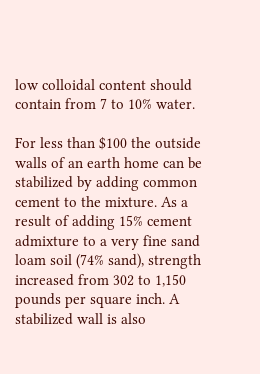low colloidal content should contain from 7 to 10% water.

For less than $100 the outside walls of an earth home can be stabilized by adding common cement to the mixture. As a result of adding 15% cement admixture to a very fine sand loam soil (74% sand), strength increased from 302 to 1,150 pounds per square inch. A stabilized wall is also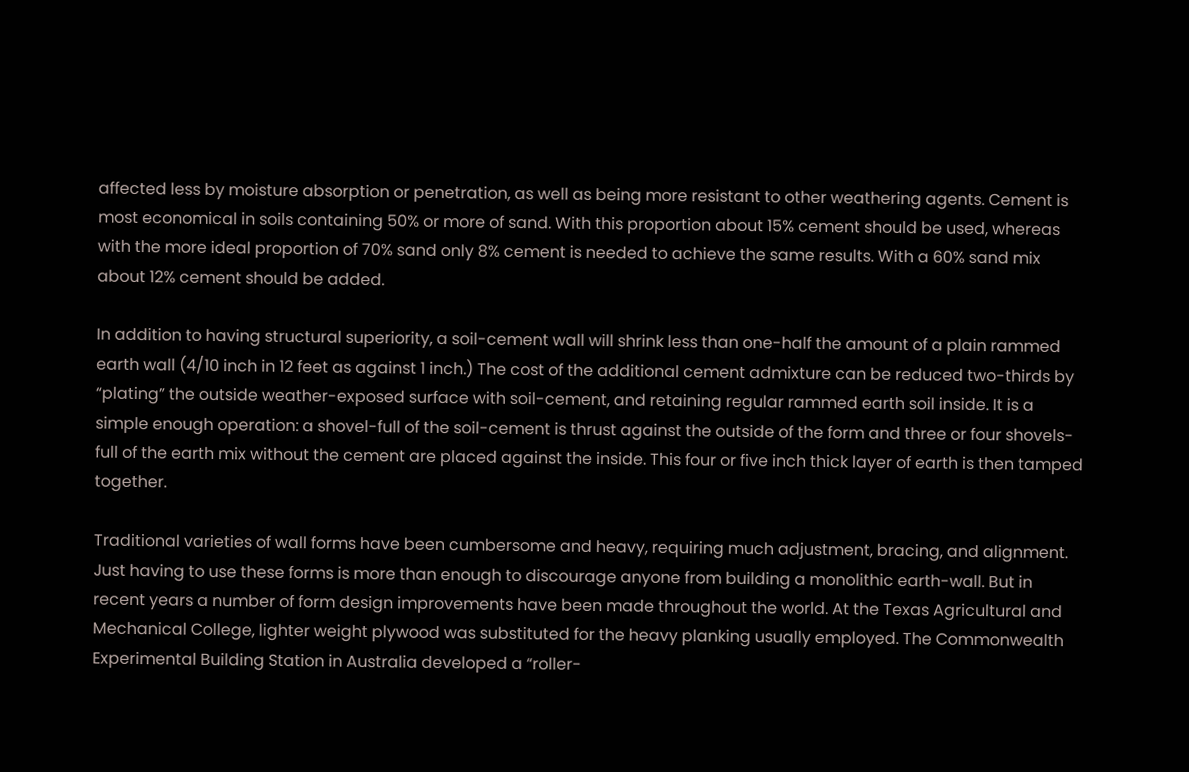affected less by moisture absorption or penetration, as well as being more resistant to other weathering agents. Cement is most economical in soils containing 50% or more of sand. With this proportion about 15% cement should be used, whereas with the more ideal proportion of 70% sand only 8% cement is needed to achieve the same results. With a 60% sand mix about 12% cement should be added.

In addition to having structural superiority, a soil-cement wall will shrink less than one-half the amount of a plain rammed earth wall (4/10 inch in 12 feet as against 1 inch.) The cost of the additional cement admixture can be reduced two-thirds by “plating” the outside weather-exposed surface with soil-cement, and retaining regular rammed earth soil inside. It is a simple enough operation: a shovel-full of the soil-cement is thrust against the outside of the form and three or four shovels-full of the earth mix without the cement are placed against the inside. This four or five inch thick layer of earth is then tamped together.

Traditional varieties of wall forms have been cumbersome and heavy, requiring much adjustment, bracing, and alignment. Just having to use these forms is more than enough to discourage anyone from building a monolithic earth-wall. But in recent years a number of form design improvements have been made throughout the world. At the Texas Agricultural and Mechanical College, lighter weight plywood was substituted for the heavy planking usually employed. The Commonwealth Experimental Building Station in Australia developed a “roller-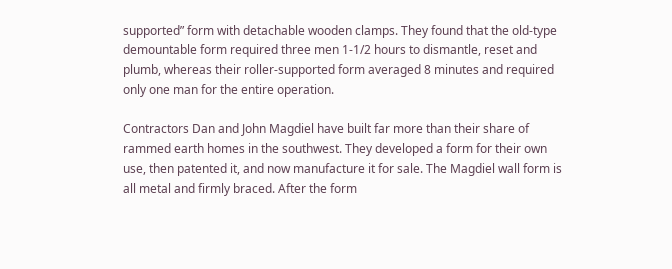supported” form with detachable wooden clamps. They found that the old-type demountable form required three men 1-1/2 hours to dismantle, reset and plumb, whereas their roller-supported form averaged 8 minutes and required only one man for the entire operation.

Contractors Dan and John Magdiel have built far more than their share of rammed earth homes in the southwest. They developed a form for their own use, then patented it, and now manufacture it for sale. The Magdiel wall form is all metal and firmly braced. After the form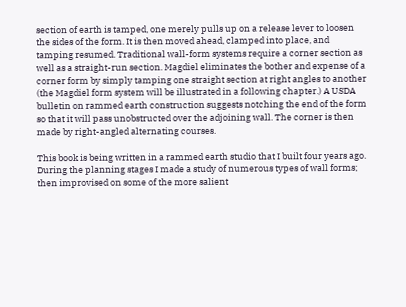section of earth is tamped, one merely pulls up on a release lever to loosen the sides of the form. It is then moved ahead, clamped into place, and tamping resumed. Traditional wall-form systems require a corner section as well as a straight-run section. Magdiel eliminates the bother and expense of a corner form by simply tamping one straight section at right angles to another (the Magdiel form system will be illustrated in a following chapter.) A USDA bulletin on rammed earth construction suggests notching the end of the form so that it will pass unobstructed over the adjoining wall. The corner is then made by right-angled alternating courses.

This book is being written in a rammed earth studio that I built four years ago. During the planning stages I made a study of numerous types of wall forms; then improvised on some of the more salient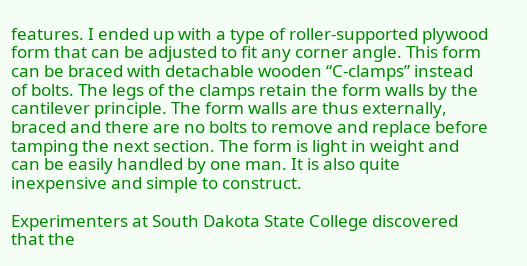features. I ended up with a type of roller-supported plywood form that can be adjusted to fit any corner angle. This form can be braced with detachable wooden “C-clamps” instead of bolts. The legs of the clamps retain the form walls by the cantilever principle. The form walls are thus externally, braced and there are no bolts to remove and replace before tamping the next section. The form is light in weight and can be easily handled by one man. It is also quite inexpensive and simple to construct.

Experimenters at South Dakota State College discovered that the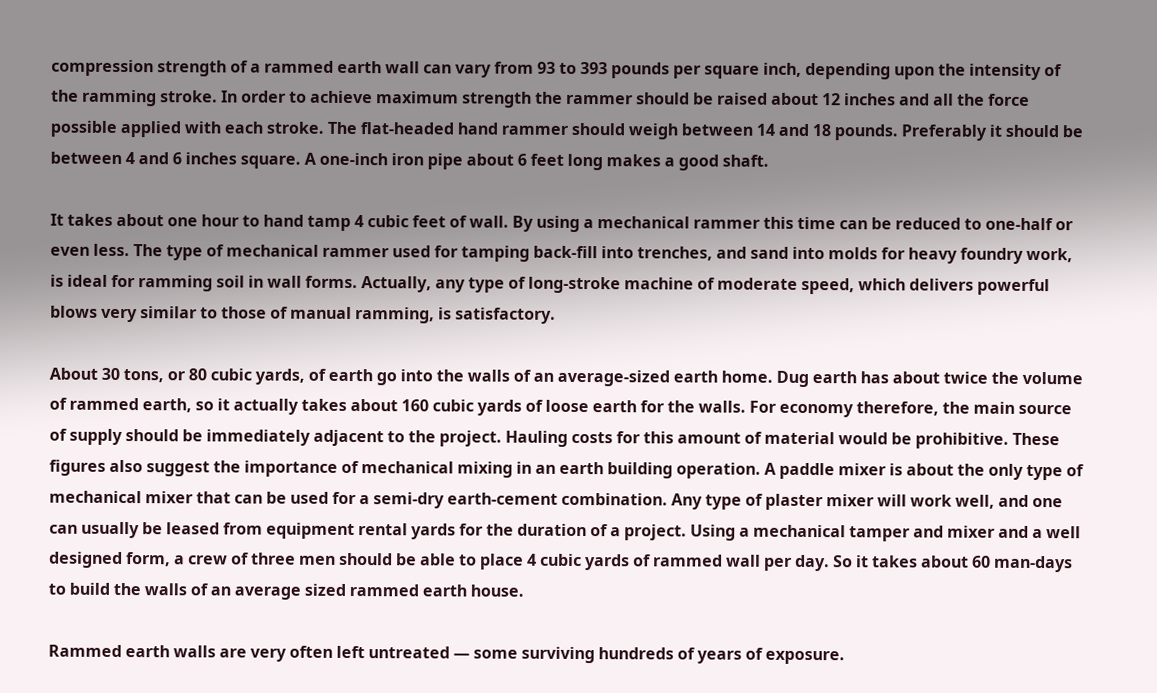compression strength of a rammed earth wall can vary from 93 to 393 pounds per square inch, depending upon the intensity of the ramming stroke. In order to achieve maximum strength the rammer should be raised about 12 inches and all the force possible applied with each stroke. The flat-headed hand rammer should weigh between 14 and 18 pounds. Preferably it should be between 4 and 6 inches square. A one-inch iron pipe about 6 feet long makes a good shaft.

It takes about one hour to hand tamp 4 cubic feet of wall. By using a mechanical rammer this time can be reduced to one-half or even less. The type of mechanical rammer used for tamping back-fill into trenches, and sand into molds for heavy foundry work, is ideal for ramming soil in wall forms. Actually, any type of long-stroke machine of moderate speed, which delivers powerful blows very similar to those of manual ramming, is satisfactory.

About 30 tons, or 80 cubic yards, of earth go into the walls of an average-sized earth home. Dug earth has about twice the volume of rammed earth, so it actually takes about 160 cubic yards of loose earth for the walls. For economy therefore, the main source of supply should be immediately adjacent to the project. Hauling costs for this amount of material would be prohibitive. These figures also suggest the importance of mechanical mixing in an earth building operation. A paddle mixer is about the only type of mechanical mixer that can be used for a semi-dry earth-cement combination. Any type of plaster mixer will work well, and one can usually be leased from equipment rental yards for the duration of a project. Using a mechanical tamper and mixer and a well designed form, a crew of three men should be able to place 4 cubic yards of rammed wall per day. So it takes about 60 man-days to build the walls of an average sized rammed earth house.

Rammed earth walls are very often left untreated — some surviving hundreds of years of exposure.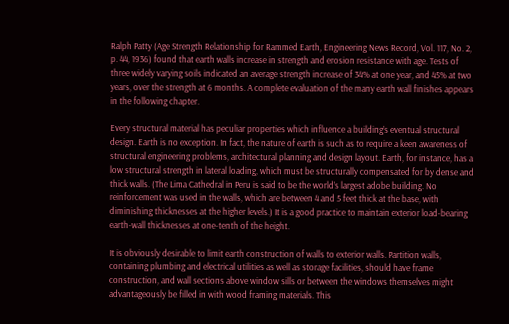Ralph Patty (Age Strength Relationship for Rammed Earth, Engineering News Record, Vol. 117, No. 2, p. 44, 1936) found that earth walls increase in strength and erosion resistance with age. Tests of three widely varying soils indicated an average strength increase of 34% at one year, and 45% at two years, over the strength at 6 months. A complete evaluation of the many earth wall finishes appears in the following chapter.

Every structural material has peculiar properties which influence a building’s eventual structural design. Earth is no exception. In fact, the nature of earth is such as to require a keen awareness of structural engineering problems, architectural planning and design layout. Earth, for instance, has a low structural strength in lateral loading, which must be structurally compensated for by dense and thick walls. (The Lima Cathedral in Peru is said to be the world’s largest adobe building. No reinforcement was used in the walls, which are between 4 and 5 feet thick at the base, with diminishing thicknesses at the higher levels.) It is a good practice to maintain exterior load-bearing earth-wall thicknesses at one-tenth of the height.

It is obviously desirable to limit earth construction of walls to exterior walls. Partition walls, containing plumbing and electrical utilities as well as storage facilities, should have frame construction, and wall sections above window sills or between the windows themselves might advantageously be filled in with wood framing materials. This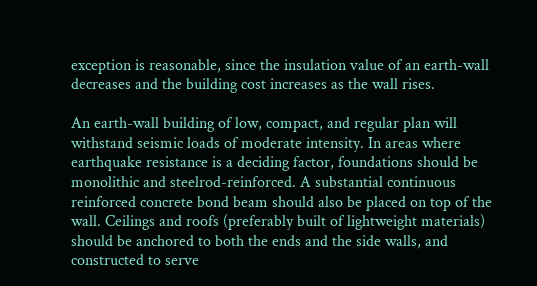exception is reasonable, since the insulation value of an earth-wall decreases and the building cost increases as the wall rises.

An earth-wall building of low, compact, and regular plan will withstand seismic loads of moderate intensity. In areas where earthquake resistance is a deciding factor, foundations should be monolithic and steelrod-reinforced. A substantial continuous reinforced concrete bond beam should also be placed on top of the wall. Ceilings and roofs (preferably built of lightweight materials) should be anchored to both the ends and the side walls, and constructed to serve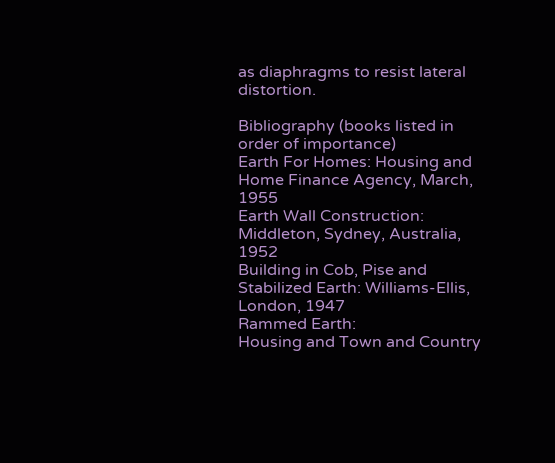as diaphragms to resist lateral distortion.

Bibliography (books listed in order of importance)
Earth For Homes: Housing and Home Finance Agency, March, 1955
Earth Wall Construction: Middleton, Sydney, Australia, 1952
Building in Cob, Pise and Stabilized Earth: Williams-Ellis, London, 1947
Rammed Earth:
Housing and Town and Country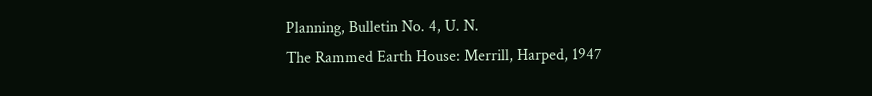Planning, Bulletin No. 4, U. N.
The Rammed Earth House: Merrill, Harped, 1947